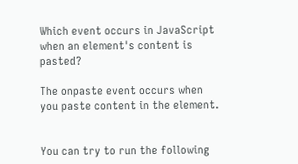Which event occurs in JavaScript when an element's content is pasted?

The onpaste event occurs when you paste content in the element.


You can try to run the following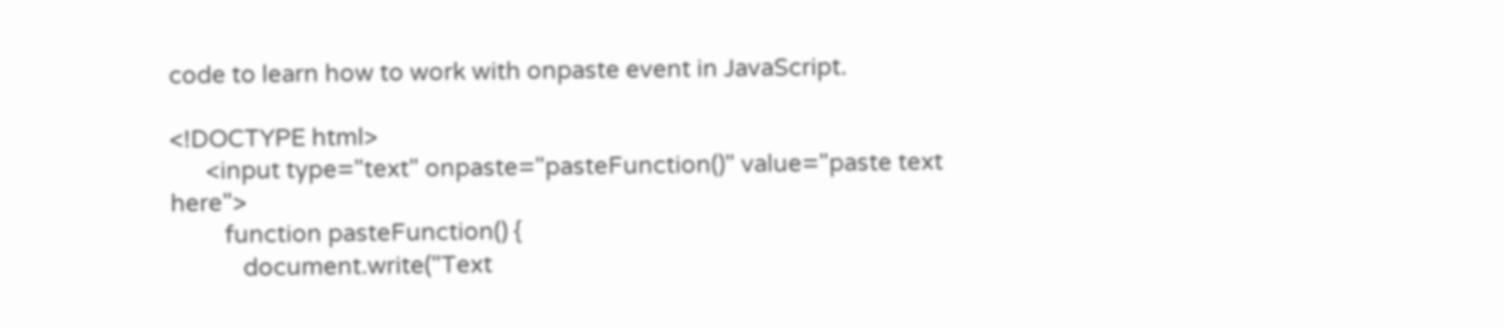code to learn how to work with onpaste event in JavaScript.

<!DOCTYPE html>
      <input type="text" onpaste="pasteFunction()" value="paste text here">
         function pasteFunction() {
            document.write("Text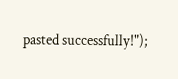pasted successfully!");